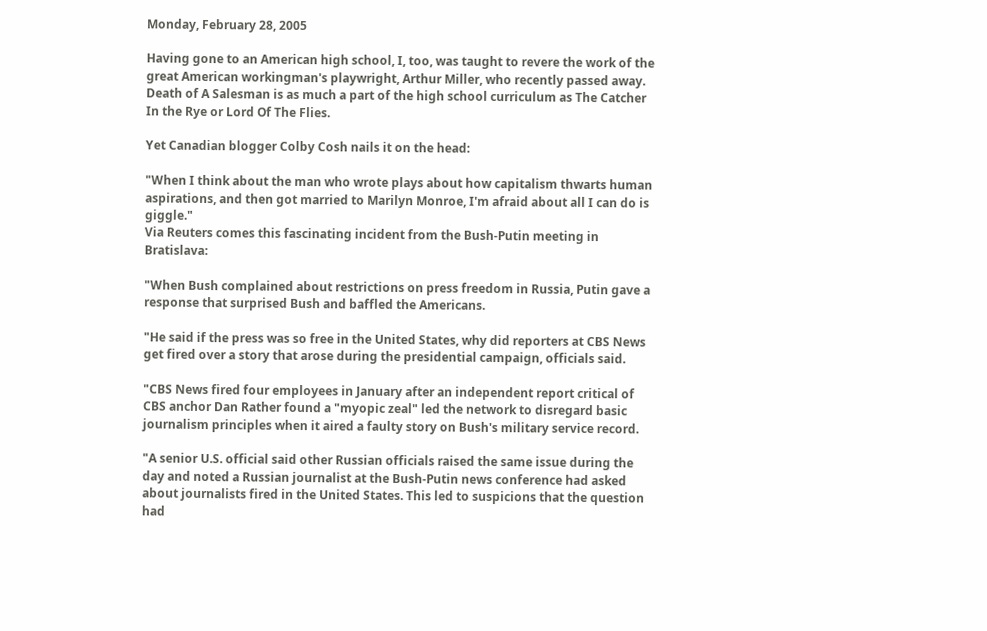Monday, February 28, 2005

Having gone to an American high school, I, too, was taught to revere the work of the great American workingman's playwright, Arthur Miller, who recently passed away. Death of A Salesman is as much a part of the high school curriculum as The Catcher In the Rye or Lord Of The Flies.

Yet Canadian blogger Colby Cosh nails it on the head:

"When I think about the man who wrote plays about how capitalism thwarts human aspirations, and then got married to Marilyn Monroe, I'm afraid about all I can do is giggle."
Via Reuters comes this fascinating incident from the Bush-Putin meeting in Bratislava:

"When Bush complained about restrictions on press freedom in Russia, Putin gave a response that surprised Bush and baffled the Americans.

"He said if the press was so free in the United States, why did reporters at CBS News get fired over a story that arose during the presidential campaign, officials said.

"CBS News fired four employees in January after an independent report critical of CBS anchor Dan Rather found a "myopic zeal" led the network to disregard basic journalism principles when it aired a faulty story on Bush's military service record.

"A senior U.S. official said other Russian officials raised the same issue during the day and noted a Russian journalist at the Bush-Putin news conference had asked about journalists fired in the United States. This led to suspicions that the question had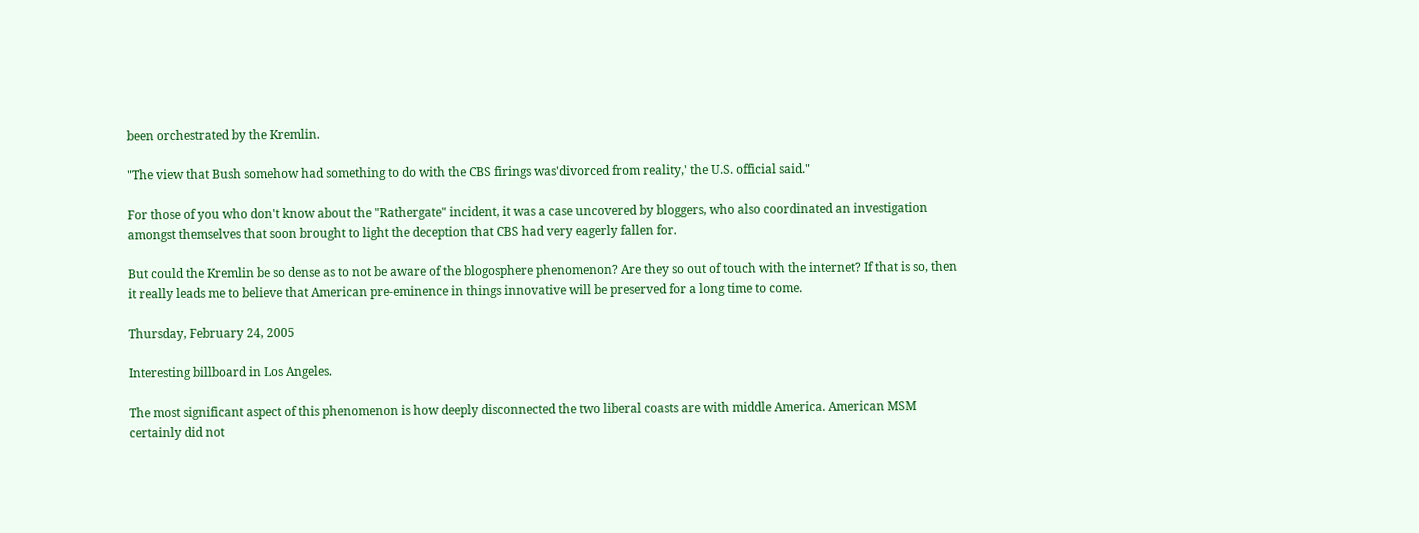been orchestrated by the Kremlin.

"The view that Bush somehow had something to do with the CBS firings was'divorced from reality,' the U.S. official said."

For those of you who don't know about the "Rathergate" incident, it was a case uncovered by bloggers, who also coordinated an investigation amongst themselves that soon brought to light the deception that CBS had very eagerly fallen for.

But could the Kremlin be so dense as to not be aware of the blogosphere phenomenon? Are they so out of touch with the internet? If that is so, then it really leads me to believe that American pre-eminence in things innovative will be preserved for a long time to come.

Thursday, February 24, 2005

Interesting billboard in Los Angeles.

The most significant aspect of this phenomenon is how deeply disconnected the two liberal coasts are with middle America. American MSM certainly did not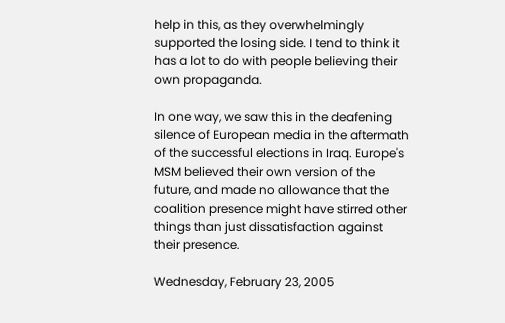help in this, as they overwhelmingly supported the losing side. I tend to think it has a lot to do with people believing their own propaganda.

In one way, we saw this in the deafening silence of European media in the aftermath of the successful elections in Iraq. Europe's MSM believed their own version of the future, and made no allowance that the coalition presence might have stirred other things than just dissatisfaction against their presence.

Wednesday, February 23, 2005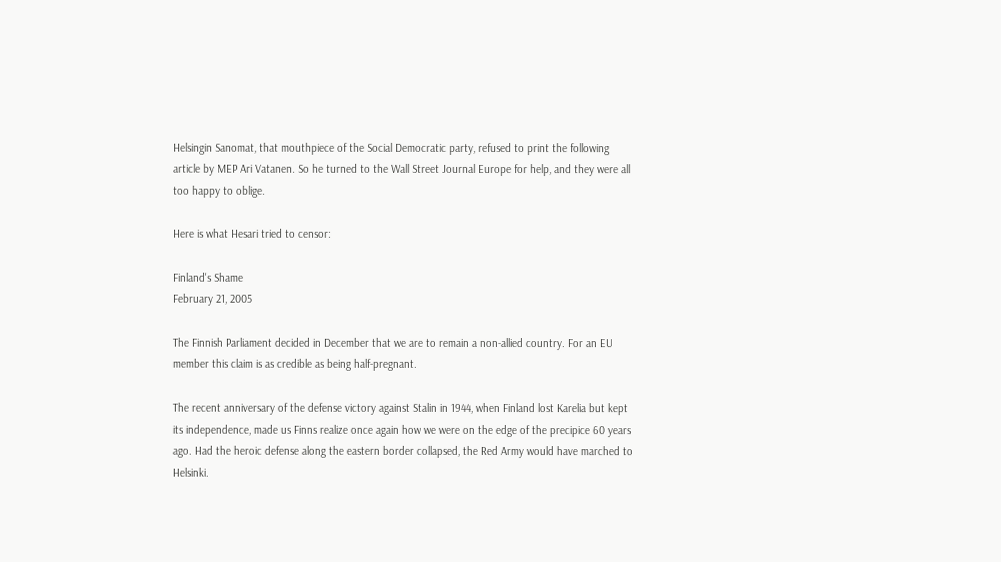Helsingin Sanomat, that mouthpiece of the Social Democratic party, refused to print the following article by MEP Ari Vatanen. So he turned to the Wall Street Journal Europe for help, and they were all too happy to oblige.

Here is what Hesari tried to censor:

Finland's Shame
February 21, 2005

The Finnish Parliament decided in December that we are to remain a non-allied country. For an EU member this claim is as credible as being half-pregnant.

The recent anniversary of the defense victory against Stalin in 1944, when Finland lost Karelia but kept its independence, made us Finns realize once again how we were on the edge of the precipice 60 years ago. Had the heroic defense along the eastern border collapsed, the Red Army would have marched to Helsinki.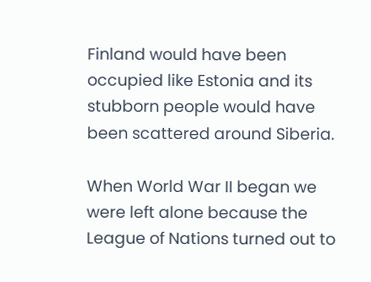Finland would have been occupied like Estonia and its stubborn people would have been scattered around Siberia.

When World War II began we were left alone because the League of Nations turned out to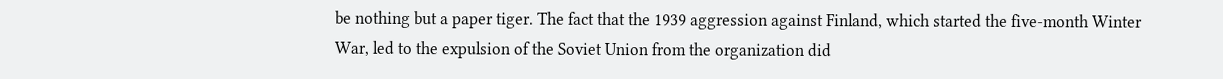be nothing but a paper tiger. The fact that the 1939 aggression against Finland, which started the five-month Winter War, led to the expulsion of the Soviet Union from the organization did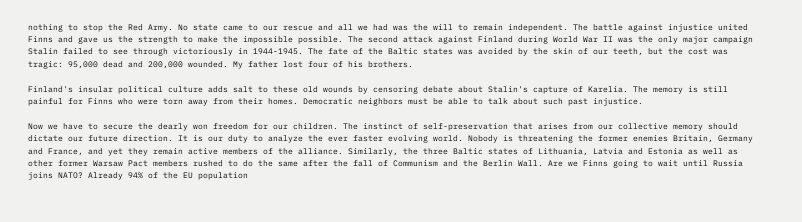nothing to stop the Red Army. No state came to our rescue and all we had was the will to remain independent. The battle against injustice united Finns and gave us the strength to make the impossible possible. The second attack against Finland during World War II was the only major campaign Stalin failed to see through victoriously in 1944-1945. The fate of the Baltic states was avoided by the skin of our teeth, but the cost was tragic: 95,000 dead and 200,000 wounded. My father lost four of his brothers.

Finland's insular political culture adds salt to these old wounds by censoring debate about Stalin's capture of Karelia. The memory is still painful for Finns who were torn away from their homes. Democratic neighbors must be able to talk about such past injustice.

Now we have to secure the dearly won freedom for our children. The instinct of self-preservation that arises from our collective memory should dictate our future direction. It is our duty to analyze the ever faster evolving world. Nobody is threatening the former enemies Britain, Germany and France, and yet they remain active members of the alliance. Similarly, the three Baltic states of Lithuania, Latvia and Estonia as well as other former Warsaw Pact members rushed to do the same after the fall of Communism and the Berlin Wall. Are we Finns going to wait until Russia joins NATO? Already 94% of the EU population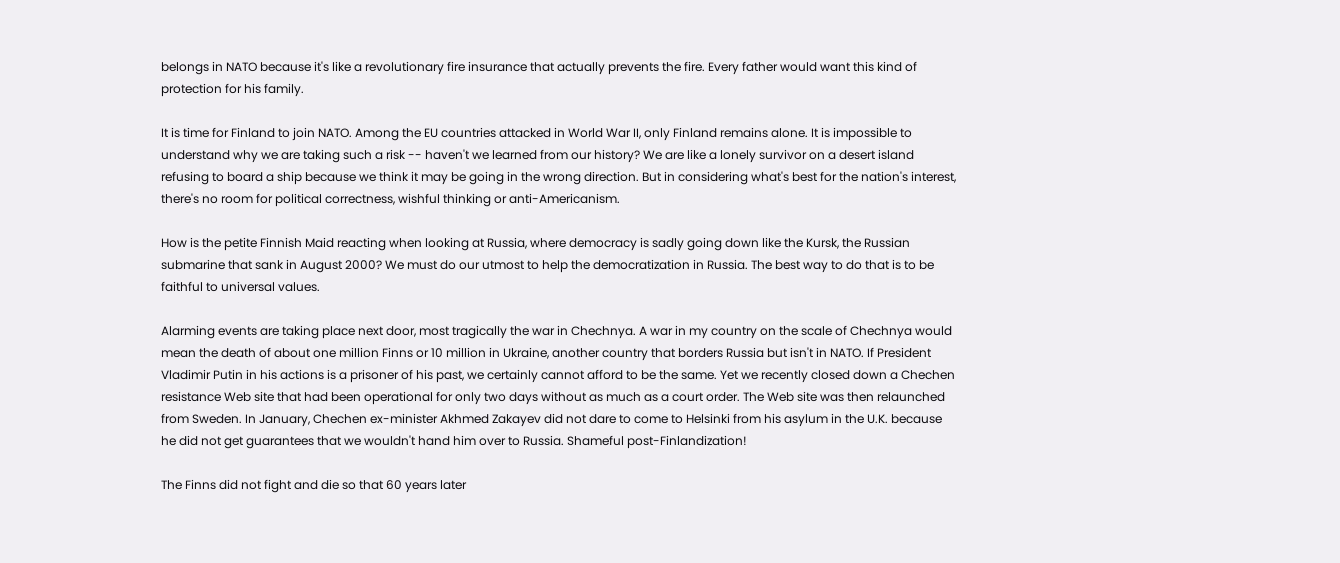belongs in NATO because it's like a revolutionary fire insurance that actually prevents the fire. Every father would want this kind of protection for his family.

It is time for Finland to join NATO. Among the EU countries attacked in World War II, only Finland remains alone. It is impossible to understand why we are taking such a risk -- haven't we learned from our history? We are like a lonely survivor on a desert island refusing to board a ship because we think it may be going in the wrong direction. But in considering what's best for the nation's interest, there's no room for political correctness, wishful thinking or anti-Americanism.

How is the petite Finnish Maid reacting when looking at Russia, where democracy is sadly going down like the Kursk, the Russian submarine that sank in August 2000? We must do our utmost to help the democratization in Russia. The best way to do that is to be faithful to universal values.

Alarming events are taking place next door, most tragically the war in Chechnya. A war in my country on the scale of Chechnya would mean the death of about one million Finns or 10 million in Ukraine, another country that borders Russia but isn't in NATO. If President Vladimir Putin in his actions is a prisoner of his past, we certainly cannot afford to be the same. Yet we recently closed down a Chechen resistance Web site that had been operational for only two days without as much as a court order. The Web site was then relaunched from Sweden. In January, Chechen ex-minister Akhmed Zakayev did not dare to come to Helsinki from his asylum in the U.K. because he did not get guarantees that we wouldn't hand him over to Russia. Shameful post-Finlandization!

The Finns did not fight and die so that 60 years later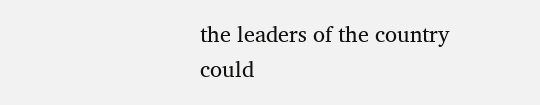the leaders of the country could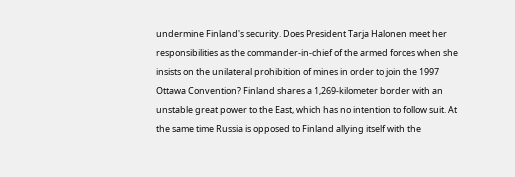undermine Finland's security. Does President Tarja Halonen meet her responsibilities as the commander-in-chief of the armed forces when she insists on the unilateral prohibition of mines in order to join the 1997 Ottawa Convention? Finland shares a 1,269-kilometer border with an unstable great power to the East, which has no intention to follow suit. At the same time Russia is opposed to Finland allying itself with the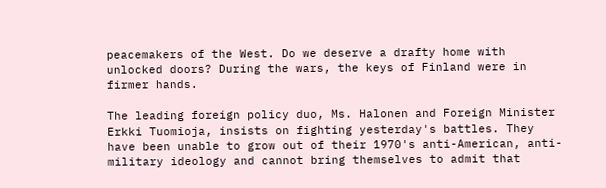peacemakers of the West. Do we deserve a drafty home with unlocked doors? During the wars, the keys of Finland were in firmer hands.

The leading foreign policy duo, Ms. Halonen and Foreign Minister Erkki Tuomioja, insists on fighting yesterday's battles. They have been unable to grow out of their 1970's anti-American, anti-military ideology and cannot bring themselves to admit that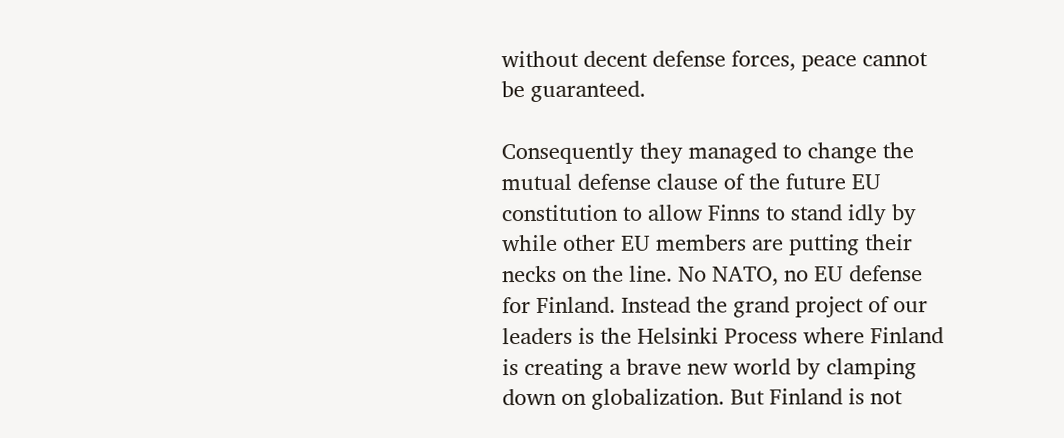without decent defense forces, peace cannot be guaranteed.

Consequently they managed to change the mutual defense clause of the future EU constitution to allow Finns to stand idly by while other EU members are putting their necks on the line. No NATO, no EU defense for Finland. Instead the grand project of our leaders is the Helsinki Process where Finland is creating a brave new world by clamping down on globalization. But Finland is not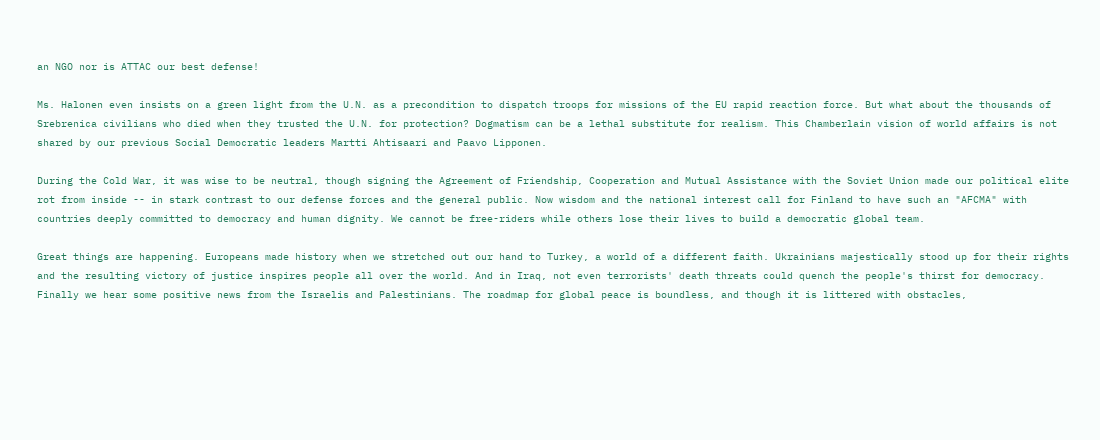an NGO nor is ATTAC our best defense!

Ms. Halonen even insists on a green light from the U.N. as a precondition to dispatch troops for missions of the EU rapid reaction force. But what about the thousands of Srebrenica civilians who died when they trusted the U.N. for protection? Dogmatism can be a lethal substitute for realism. This Chamberlain vision of world affairs is not shared by our previous Social Democratic leaders Martti Ahtisaari and Paavo Lipponen.

During the Cold War, it was wise to be neutral, though signing the Agreement of Friendship, Cooperation and Mutual Assistance with the Soviet Union made our political elite rot from inside -- in stark contrast to our defense forces and the general public. Now wisdom and the national interest call for Finland to have such an "AFCMA" with countries deeply committed to democracy and human dignity. We cannot be free-riders while others lose their lives to build a democratic global team.

Great things are happening. Europeans made history when we stretched out our hand to Turkey, a world of a different faith. Ukrainians majestically stood up for their rights and the resulting victory of justice inspires people all over the world. And in Iraq, not even terrorists' death threats could quench the people's thirst for democracy. Finally we hear some positive news from the Israelis and Palestinians. The roadmap for global peace is boundless, and though it is littered with obstacles,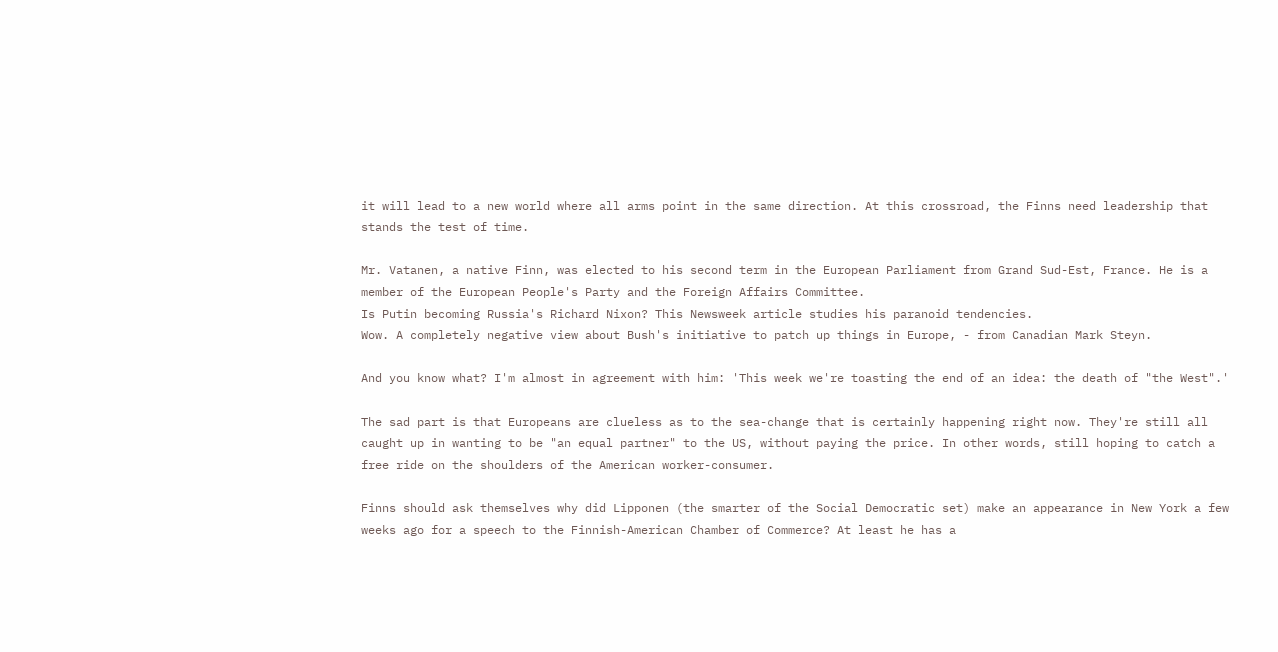it will lead to a new world where all arms point in the same direction. At this crossroad, the Finns need leadership that stands the test of time.

Mr. Vatanen, a native Finn, was elected to his second term in the European Parliament from Grand Sud-Est, France. He is a member of the European People's Party and the Foreign Affairs Committee.
Is Putin becoming Russia's Richard Nixon? This Newsweek article studies his paranoid tendencies.
Wow. A completely negative view about Bush's initiative to patch up things in Europe, - from Canadian Mark Steyn.

And you know what? I'm almost in agreement with him: 'This week we're toasting the end of an idea: the death of "the West".'

The sad part is that Europeans are clueless as to the sea-change that is certainly happening right now. They're still all caught up in wanting to be "an equal partner" to the US, without paying the price. In other words, still hoping to catch a free ride on the shoulders of the American worker-consumer.

Finns should ask themselves why did Lipponen (the smarter of the Social Democratic set) make an appearance in New York a few weeks ago for a speech to the Finnish-American Chamber of Commerce? At least he has a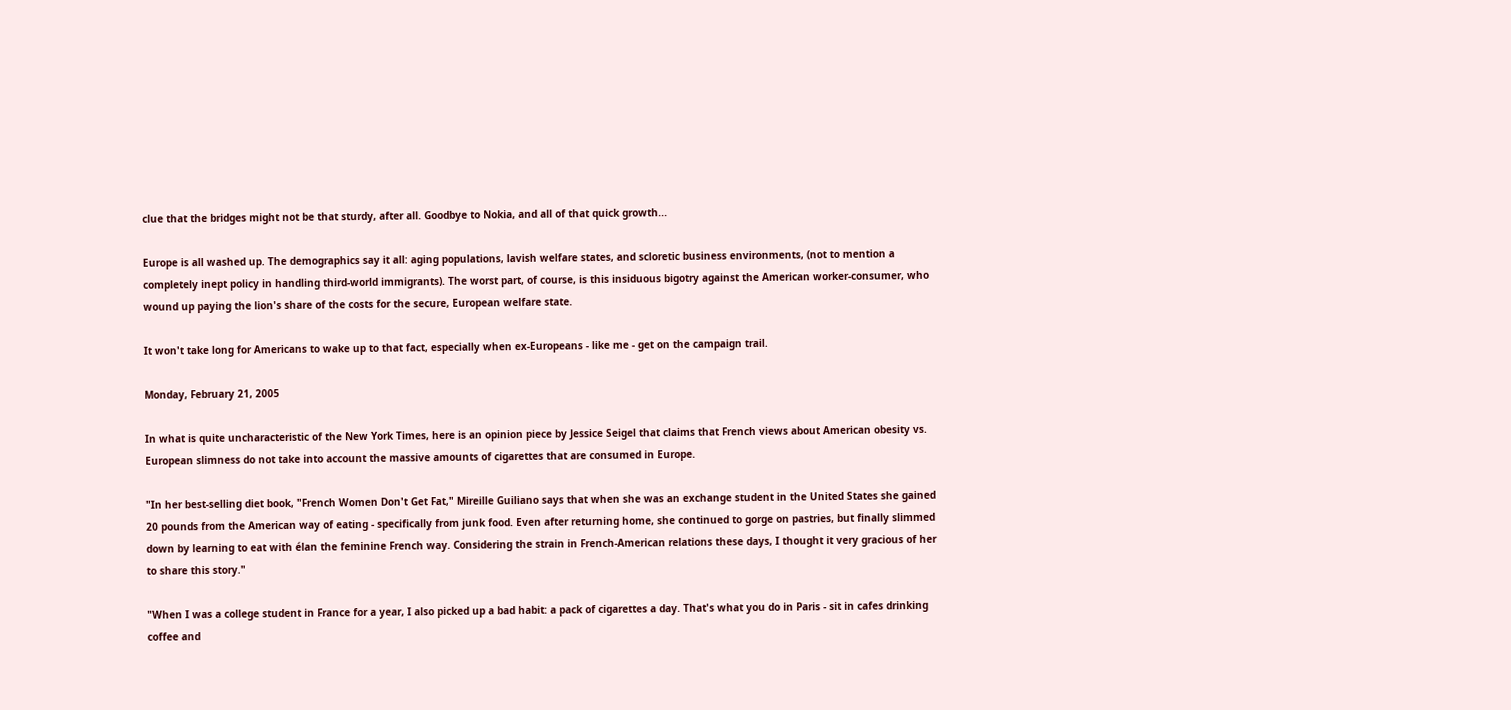clue that the bridges might not be that sturdy, after all. Goodbye to Nokia, and all of that quick growth...

Europe is all washed up. The demographics say it all: aging populations, lavish welfare states, and scloretic business environments, (not to mention a completely inept policy in handling third-world immigrants). The worst part, of course, is this insiduous bigotry against the American worker-consumer, who wound up paying the lion's share of the costs for the secure, European welfare state.

It won't take long for Americans to wake up to that fact, especially when ex-Europeans - like me - get on the campaign trail.

Monday, February 21, 2005

In what is quite uncharacteristic of the New York Times, here is an opinion piece by Jessice Seigel that claims that French views about American obesity vs. European slimness do not take into account the massive amounts of cigarettes that are consumed in Europe.

"In her best-selling diet book, "French Women Don't Get Fat," Mireille Guiliano says that when she was an exchange student in the United States she gained 20 pounds from the American way of eating - specifically from junk food. Even after returning home, she continued to gorge on pastries, but finally slimmed down by learning to eat with élan the feminine French way. Considering the strain in French-American relations these days, I thought it very gracious of her to share this story."

"When I was a college student in France for a year, I also picked up a bad habit: a pack of cigarettes a day. That's what you do in Paris - sit in cafes drinking coffee and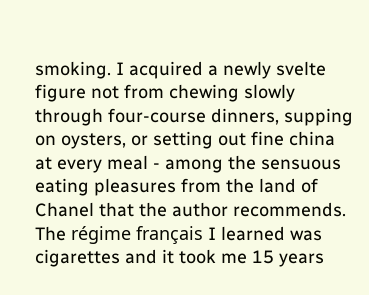smoking. I acquired a newly svelte figure not from chewing slowly through four-course dinners, supping on oysters, or setting out fine china at every meal - among the sensuous eating pleasures from the land of Chanel that the author recommends. The régime français I learned was cigarettes and it took me 15 years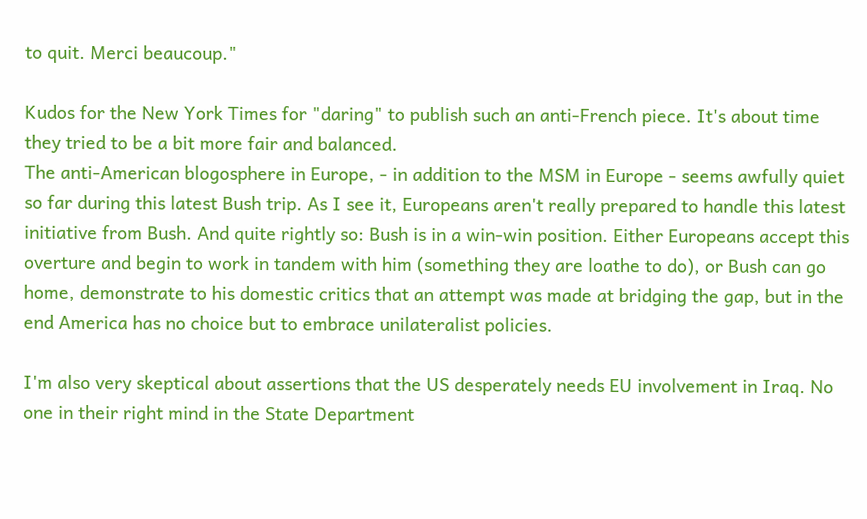to quit. Merci beaucoup."

Kudos for the New York Times for "daring" to publish such an anti-French piece. It's about time they tried to be a bit more fair and balanced.
The anti-American blogosphere in Europe, - in addition to the MSM in Europe - seems awfully quiet so far during this latest Bush trip. As I see it, Europeans aren't really prepared to handle this latest initiative from Bush. And quite rightly so: Bush is in a win-win position. Either Europeans accept this overture and begin to work in tandem with him (something they are loathe to do), or Bush can go home, demonstrate to his domestic critics that an attempt was made at bridging the gap, but in the end America has no choice but to embrace unilateralist policies.

I'm also very skeptical about assertions that the US desperately needs EU involvement in Iraq. No one in their right mind in the State Department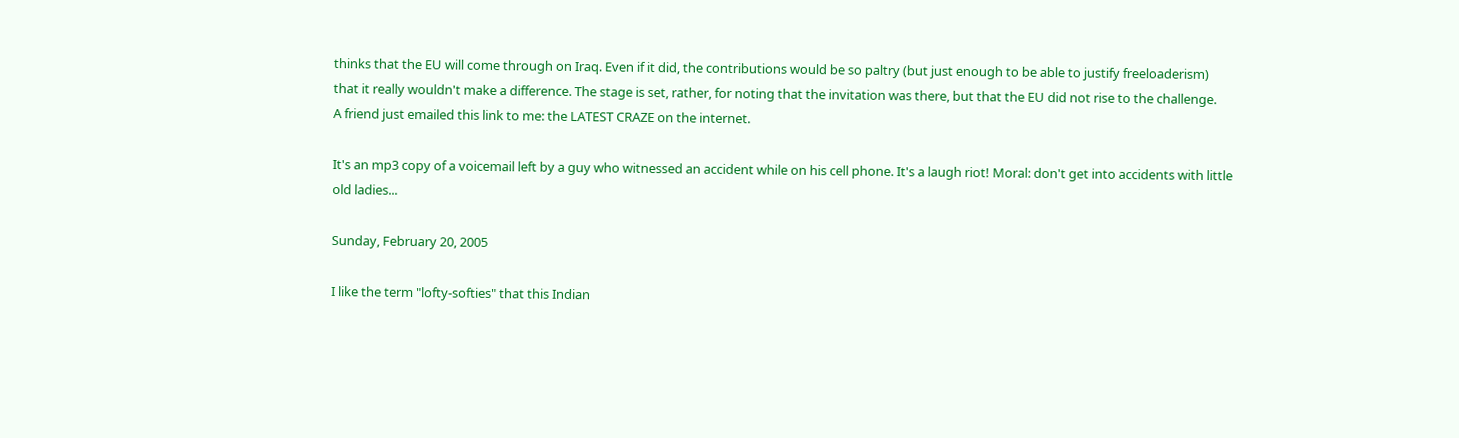thinks that the EU will come through on Iraq. Even if it did, the contributions would be so paltry (but just enough to be able to justify freeloaderism) that it really wouldn't make a difference. The stage is set, rather, for noting that the invitation was there, but that the EU did not rise to the challenge.
A friend just emailed this link to me: the LATEST CRAZE on the internet.

It's an mp3 copy of a voicemail left by a guy who witnessed an accident while on his cell phone. It's a laugh riot! Moral: don't get into accidents with little old ladies...

Sunday, February 20, 2005

I like the term "lofty-softies" that this Indian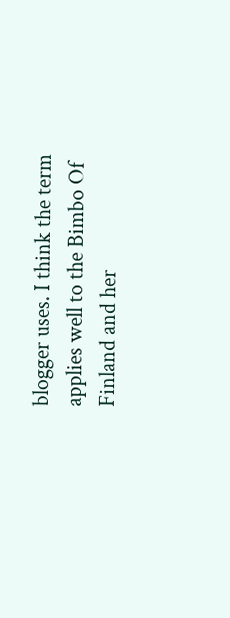blogger uses. I think the term applies well to the Bimbo Of Finland and her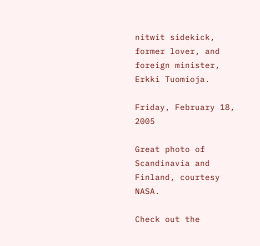nitwit sidekick, former lover, and foreign minister, Erkki Tuomioja.

Friday, February 18, 2005

Great photo of Scandinavia and Finland, courtesy NASA.

Check out the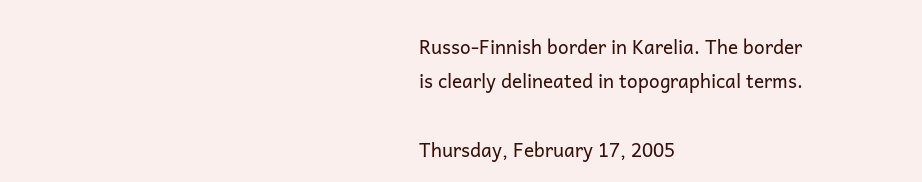Russo-Finnish border in Karelia. The border is clearly delineated in topographical terms.

Thursday, February 17, 2005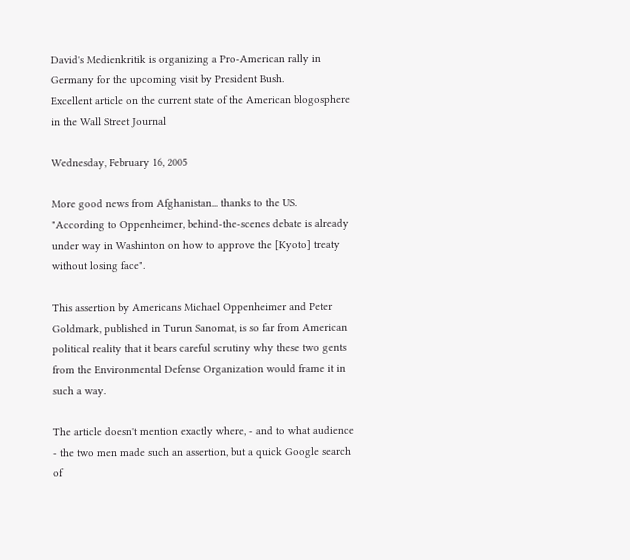David's Medienkritik is organizing a Pro-American rally in Germany for the upcoming visit by President Bush.
Excellent article on the current state of the American blogosphere in the Wall Street Journal

Wednesday, February 16, 2005

More good news from Afghanistan... thanks to the US.
"According to Oppenheimer, behind-the-scenes debate is already under way in Washinton on how to approve the [Kyoto] treaty without losing face".

This assertion by Americans Michael Oppenheimer and Peter Goldmark, published in Turun Sanomat, is so far from American political reality that it bears careful scrutiny why these two gents from the Environmental Defense Organization would frame it in such a way.

The article doesn't mention exactly where, - and to what audience - the two men made such an assertion, but a quick Google search of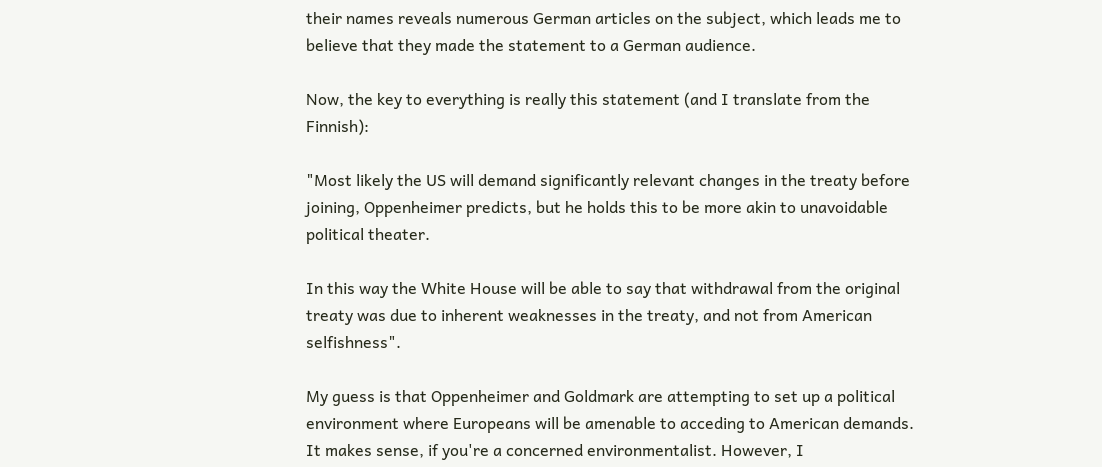their names reveals numerous German articles on the subject, which leads me to believe that they made the statement to a German audience.

Now, the key to everything is really this statement (and I translate from the Finnish):

"Most likely the US will demand significantly relevant changes in the treaty before joining, Oppenheimer predicts, but he holds this to be more akin to unavoidable political theater.

In this way the White House will be able to say that withdrawal from the original treaty was due to inherent weaknesses in the treaty, and not from American selfishness".

My guess is that Oppenheimer and Goldmark are attempting to set up a political environment where Europeans will be amenable to acceding to American demands. It makes sense, if you're a concerned environmentalist. However, I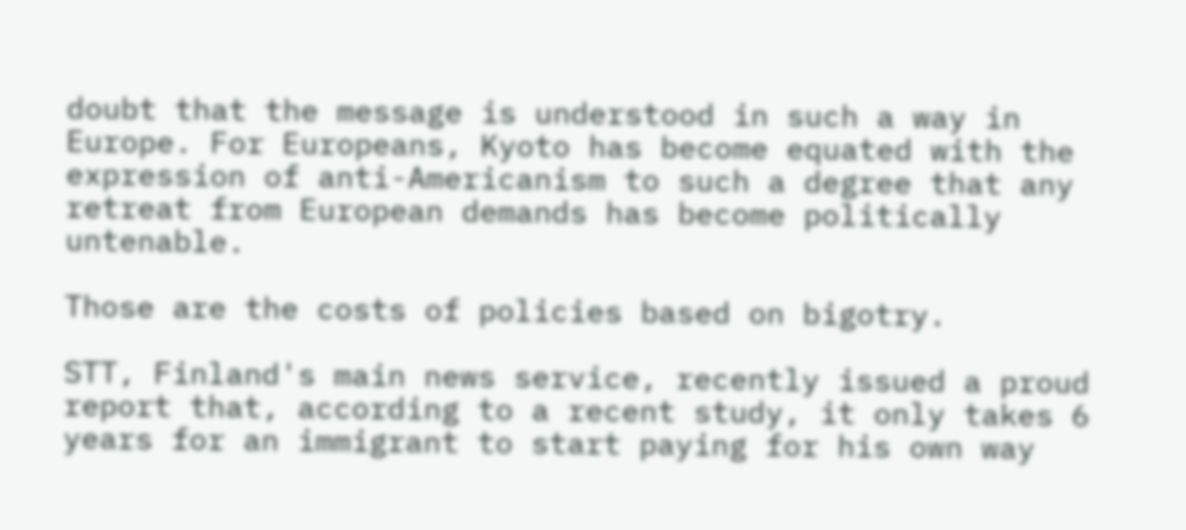doubt that the message is understood in such a way in Europe. For Europeans, Kyoto has become equated with the expression of anti-Americanism to such a degree that any retreat from European demands has become politically untenable.

Those are the costs of policies based on bigotry.

STT, Finland's main news service, recently issued a proud report that, according to a recent study, it only takes 6 years for an immigrant to start paying for his own way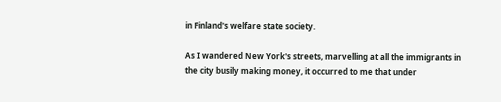in Finland's welfare state society.

As I wandered New York's streets, marvelling at all the immigrants in the city busily making money, it occurred to me that under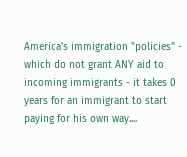America's immigration "policies" - which do not grant ANY aid to incoming immigrants - it takes 0 years for an immigrant to start paying for his own way....